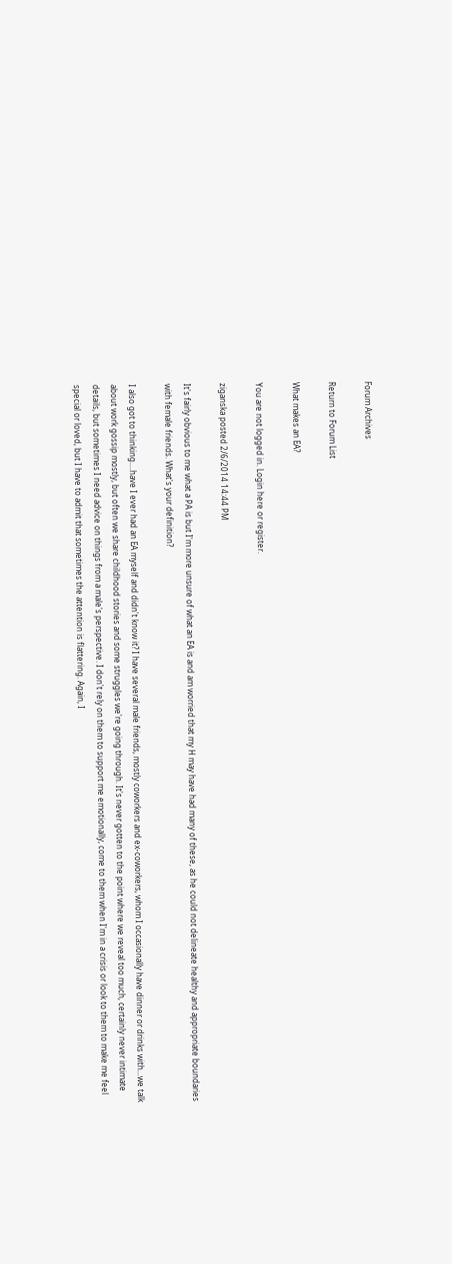Forum Archives

Return to Forum List

What makes an EA?

You are not logged in. Login here or register.

ziganska posted 2/6/2014 14:44 PM

It's fairly obvious to me what a PA is but I'm more unsure of what an EA is and am worried that my H may have had many of these, as he could not delineate healthy and appropriate boundaries with female friends. What's your definition?

I also got to thinking....have I ever had an EA myself and didn't know it? I have several male friends, mostly coworkers and ex-coworkers, whom I occasionally have dinner or drinks with...we talk about work gossip mostly, but often we share childhood stories and some struggles we're going through. It's never gotten to the point where we reveal too much, certainly never intimate details, but sometimes I need advice on things from a male's perspective. I don't rely on them to support me emotionally, come to them when I'm in a crisis or look to them to make me feel special or loved, but I have to admit that sometimes the attention is flattering. Again, I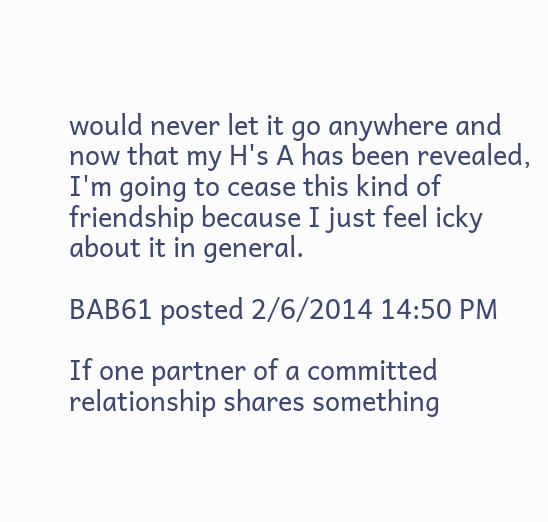would never let it go anywhere and now that my H's A has been revealed, I'm going to cease this kind of friendship because I just feel icky about it in general.

BAB61 posted 2/6/2014 14:50 PM

If one partner of a committed relationship shares something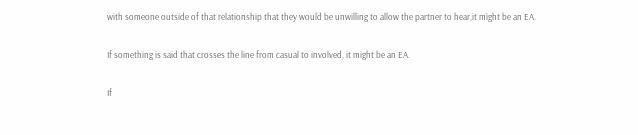with someone outside of that relationship that they would be unwilling to allow the partner to hear,it might be an EA.

If something is said that crosses the line from casual to involved, it might be an EA.

If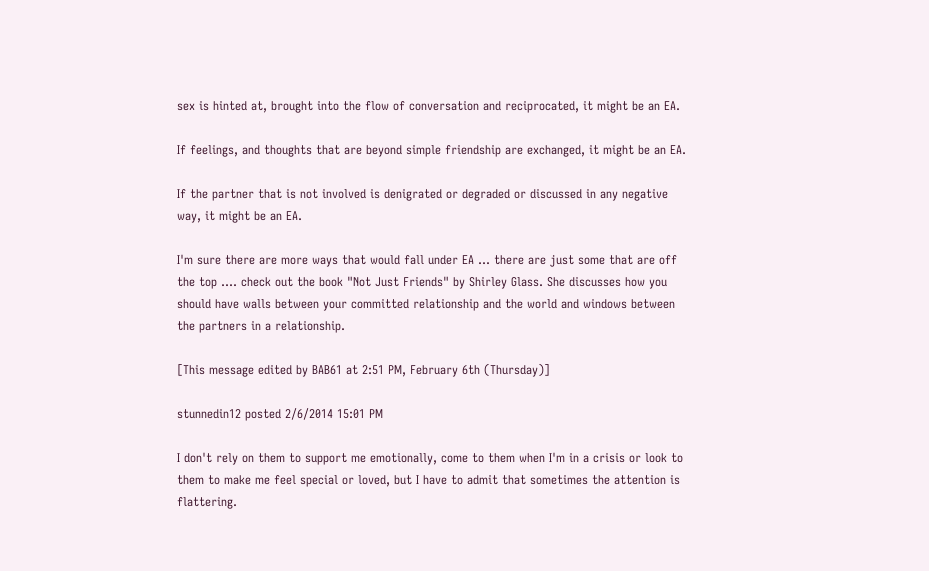sex is hinted at, brought into the flow of conversation and reciprocated, it might be an EA.

If feelings, and thoughts that are beyond simple friendship are exchanged, it might be an EA.

If the partner that is not involved is denigrated or degraded or discussed in any negative way, it might be an EA.

I'm sure there are more ways that would fall under EA ... there are just some that are off the top .... check out the book "Not Just Friends" by Shirley Glass. She discusses how you should have walls between your committed relationship and the world and windows between the partners in a relationship.

[This message edited by BAB61 at 2:51 PM, February 6th (Thursday)]

stunnedin12 posted 2/6/2014 15:01 PM

I don't rely on them to support me emotionally, come to them when I'm in a crisis or look to them to make me feel special or loved, but I have to admit that sometimes the attention is flattering.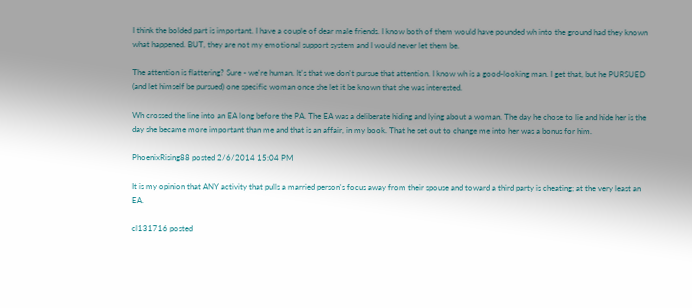I think the bolded part is important. I have a couple of dear male friends. I know both of them would have pounded wh into the ground had they known what happened. BUT, they are not my emotional support system and I would never let them be.

The attention is flattering? Sure - we're human. It's that we don't pursue that attention. I know wh is a good-looking man. I get that, but he PURSUED (and let himself be pursued) one specific woman once she let it be known that she was interested.

Wh crossed the line into an EA long before the PA. The EA was a deliberate hiding and lying about a woman. The day he chose to lie and hide her is the day she became more important than me and that is an affair, in my book. That he set out to change me into her was a bonus for him.

PhoenixRising88 posted 2/6/2014 15:04 PM

It is my opinion that ANY activity that pulls a married person's focus away from their spouse and toward a third party is cheating; at the very least an EA.

cl131716 posted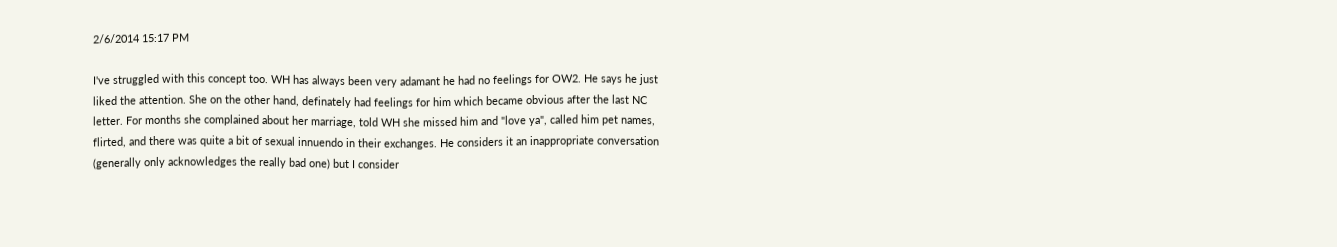2/6/2014 15:17 PM

I've struggled with this concept too. WH has always been very adamant he had no feelings for OW2. He says he just liked the attention. She on the other hand, definately had feelings for him which became obvious after the last NC letter. For months she complained about her marriage, told WH she missed him and "love ya", called him pet names, flirted, and there was quite a bit of sexual innuendo in their exchanges. He considers it an inappropriate conversation (generally only acknowledges the really bad one) but I consider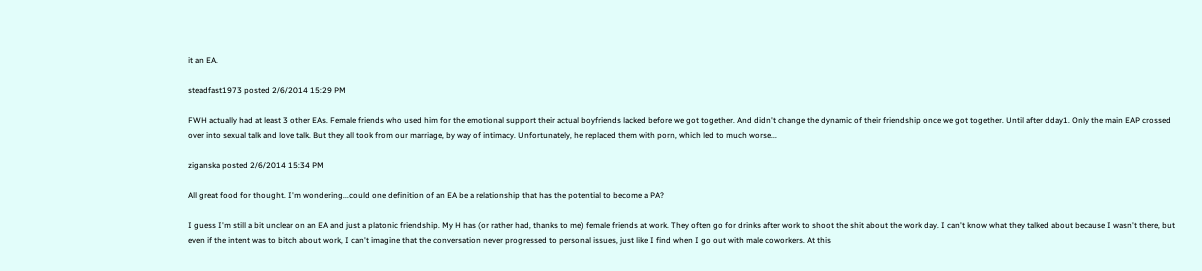it an EA.

steadfast1973 posted 2/6/2014 15:29 PM

FWH actually had at least 3 other EAs. Female friends who used him for the emotional support their actual boyfriends lacked before we got together. And didn't change the dynamic of their friendship once we got together. Until after dday1. Only the main EAP crossed over into sexual talk and love talk. But they all took from our marriage, by way of intimacy. Unfortunately, he replaced them with porn, which led to much worse...

ziganska posted 2/6/2014 15:34 PM

All great food for thought. I'm wondering...could one definition of an EA be a relationship that has the potential to become a PA?

I guess I'm still a bit unclear on an EA and just a platonic friendship. My H has (or rather had, thanks to me) female friends at work. They often go for drinks after work to shoot the shit about the work day. I can't know what they talked about because I wasn't there, but even if the intent was to bitch about work, I can't imagine that the conversation never progressed to personal issues, just like I find when I go out with male coworkers. At this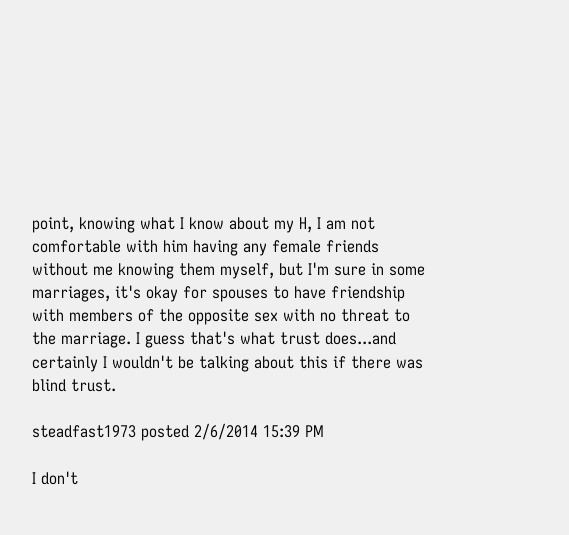point, knowing what I know about my H, I am not comfortable with him having any female friends without me knowing them myself, but I'm sure in some marriages, it's okay for spouses to have friendship with members of the opposite sex with no threat to the marriage. I guess that's what trust does...and certainly I wouldn't be talking about this if there was blind trust.

steadfast1973 posted 2/6/2014 15:39 PM

I don't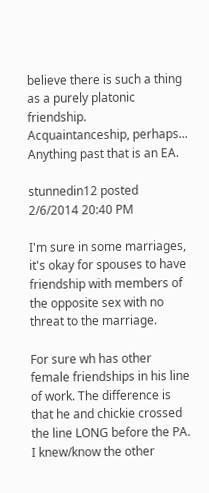believe there is such a thing as a purely platonic friendship. Acquaintanceship, perhaps... Anything past that is an EA.

stunnedin12 posted 2/6/2014 20:40 PM

I'm sure in some marriages, it's okay for spouses to have friendship with members of the opposite sex with no threat to the marriage.

For sure wh has other female friendships in his line of work. The difference is that he and chickie crossed the line LONG before the PA. I knew/know the other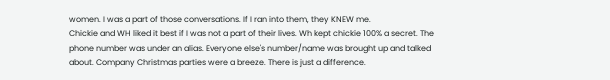women. I was a part of those conversations. If I ran into them, they KNEW me.
Chickie and WH liked it best if I was not a part of their lives. Wh kept chickie 100% a secret. The phone number was under an alias. Everyone else's number/name was brought up and talked about. Company Christmas parties were a breeze. There is just a difference.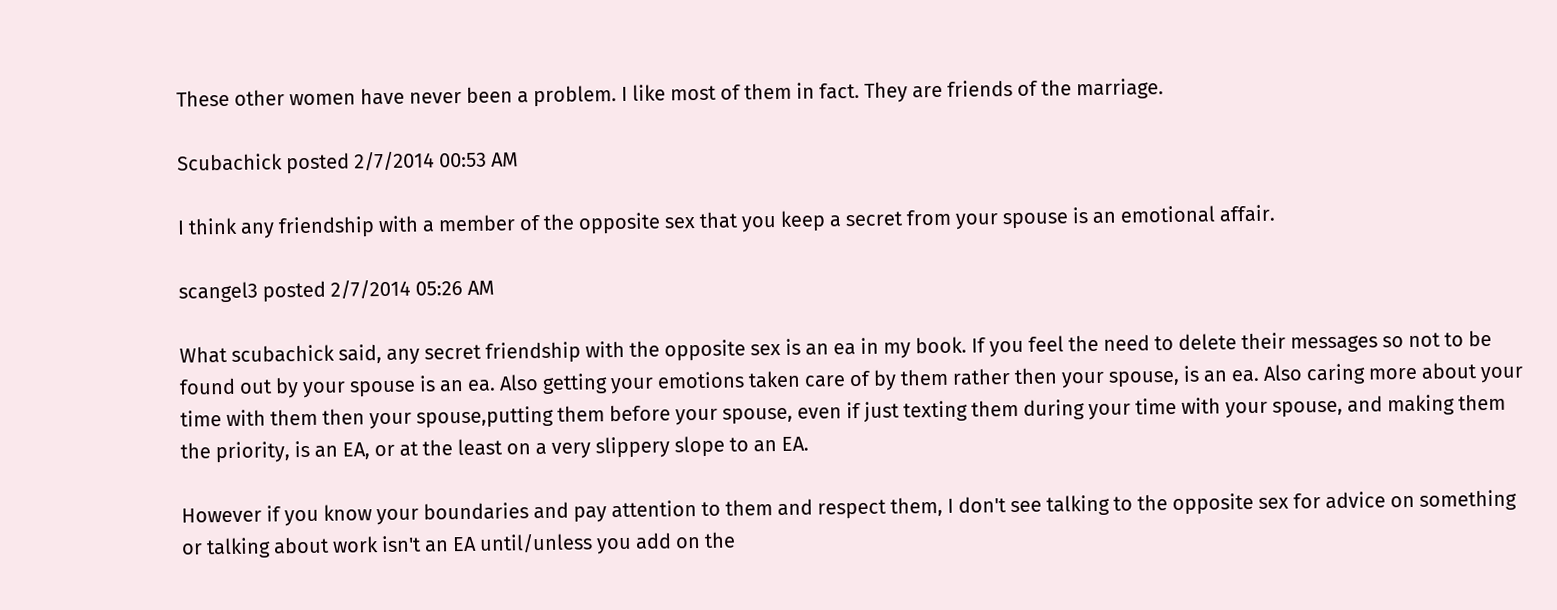These other women have never been a problem. I like most of them in fact. They are friends of the marriage.

Scubachick posted 2/7/2014 00:53 AM

I think any friendship with a member of the opposite sex that you keep a secret from your spouse is an emotional affair.

scangel3 posted 2/7/2014 05:26 AM

What scubachick said, any secret friendship with the opposite sex is an ea in my book. If you feel the need to delete their messages so not to be found out by your spouse is an ea. Also getting your emotions taken care of by them rather then your spouse, is an ea. Also caring more about your time with them then your spouse,putting them before your spouse, even if just texting them during your time with your spouse, and making them the priority, is an EA, or at the least on a very slippery slope to an EA.

However if you know your boundaries and pay attention to them and respect them, I don't see talking to the opposite sex for advice on something or talking about work isn't an EA until/unless you add on the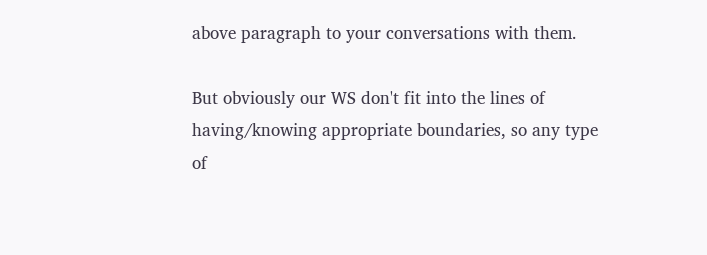above paragraph to your conversations with them.

But obviously our WS don't fit into the lines of having/knowing appropriate boundaries, so any type of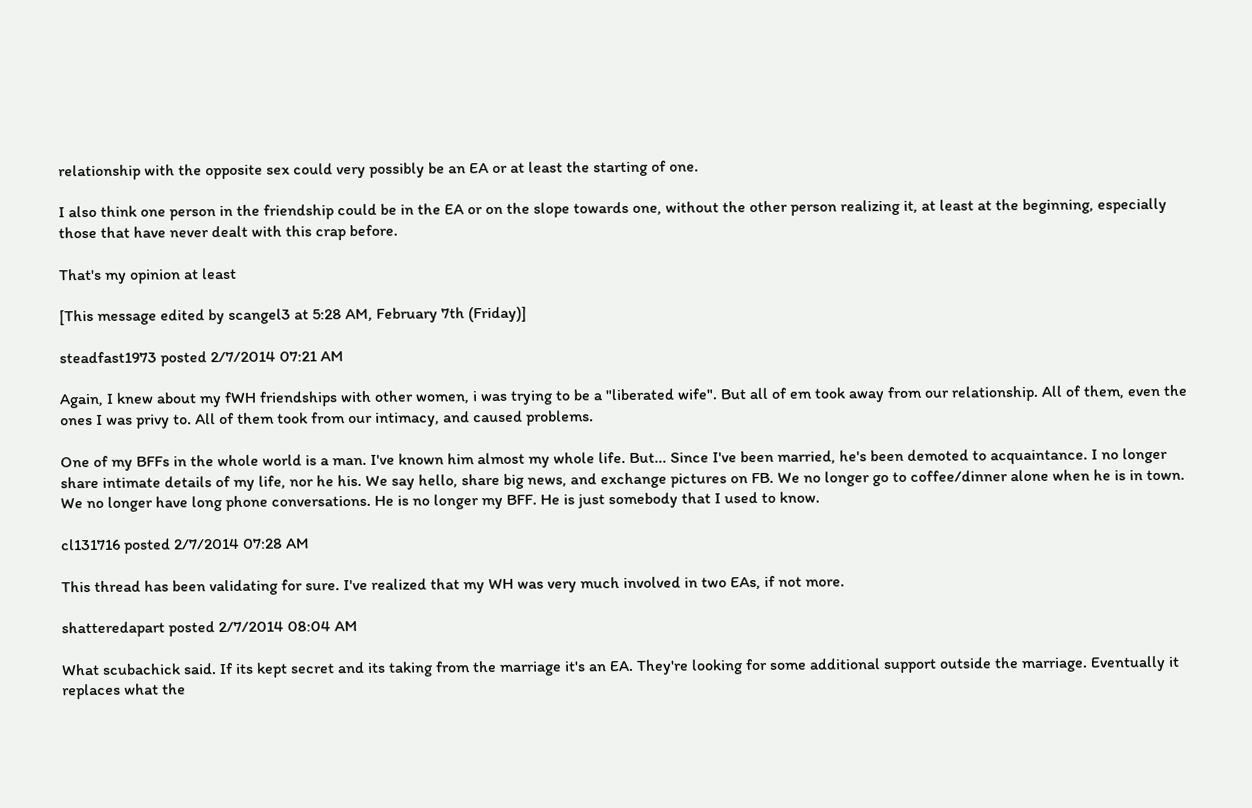relationship with the opposite sex could very possibly be an EA or at least the starting of one.

I also think one person in the friendship could be in the EA or on the slope towards one, without the other person realizing it, at least at the beginning, especially those that have never dealt with this crap before.

That's my opinion at least

[This message edited by scangel3 at 5:28 AM, February 7th (Friday)]

steadfast1973 posted 2/7/2014 07:21 AM

Again, I knew about my fWH friendships with other women, i was trying to be a "liberated wife". But all of em took away from our relationship. All of them, even the ones I was privy to. All of them took from our intimacy, and caused problems.

One of my BFFs in the whole world is a man. I've known him almost my whole life. But... Since I've been married, he's been demoted to acquaintance. I no longer share intimate details of my life, nor he his. We say hello, share big news, and exchange pictures on FB. We no longer go to coffee/dinner alone when he is in town. We no longer have long phone conversations. He is no longer my BFF. He is just somebody that I used to know.

cl131716 posted 2/7/2014 07:28 AM

This thread has been validating for sure. I've realized that my WH was very much involved in two EAs, if not more.

shatteredapart posted 2/7/2014 08:04 AM

What scubachick said. If its kept secret and its taking from the marriage it's an EA. They're looking for some additional support outside the marriage. Eventually it replaces what the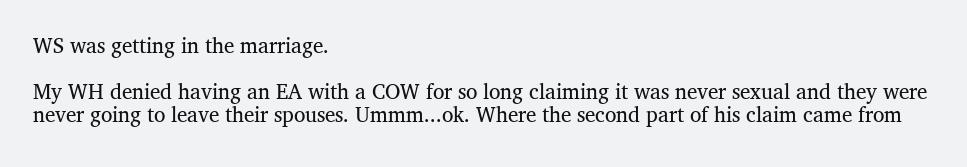WS was getting in the marriage.

My WH denied having an EA with a COW for so long claiming it was never sexual and they were never going to leave their spouses. Ummm...ok. Where the second part of his claim came from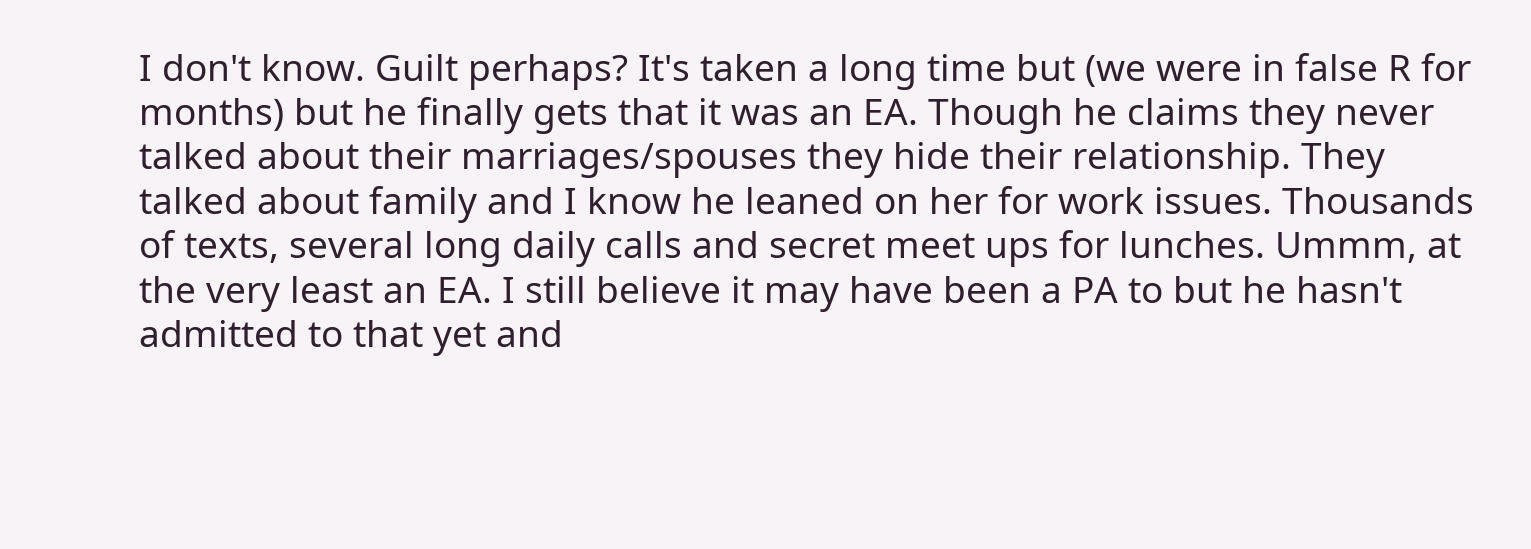I don't know. Guilt perhaps? It's taken a long time but (we were in false R for months) but he finally gets that it was an EA. Though he claims they never talked about their marriages/spouses they hide their relationship. They talked about family and I know he leaned on her for work issues. Thousands of texts, several long daily calls and secret meet ups for lunches. Ummm, at the very least an EA. I still believe it may have been a PA to but he hasn't admitted to that yet and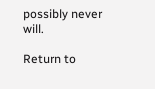possibly never will.

Return to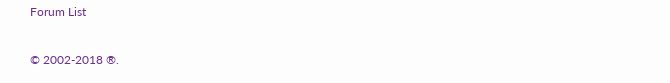Forum List

© 2002-2018 ®.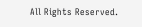All Rights Reserved.